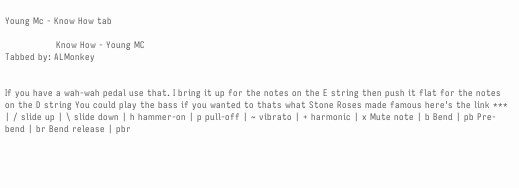Young Mc - Know How tab

                 Know How - Young MC
Tabbed by: ALMonkey


If you have a wah-wah pedal use that. I bring it up for the notes on the E string then push it flat for the notes on the D string You could play the bass if you wanted to thats what Stone Roses made famous here's the link *** | / slide up | \ slide down | h hammer-on | p pull-off | ~ vibrato | + harmonic | x Mute note | b Bend | pb Pre-bend | br Bend release | pbr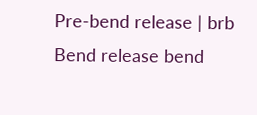Pre-bend release | brb Bend release bend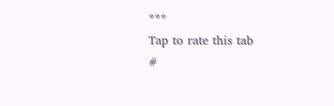***
Tap to rate this tab
#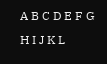A B C D E F G H I J K L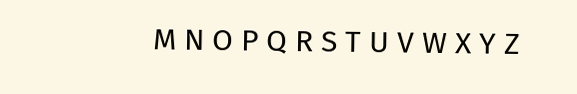M N O P Q R S T U V W X Y Z